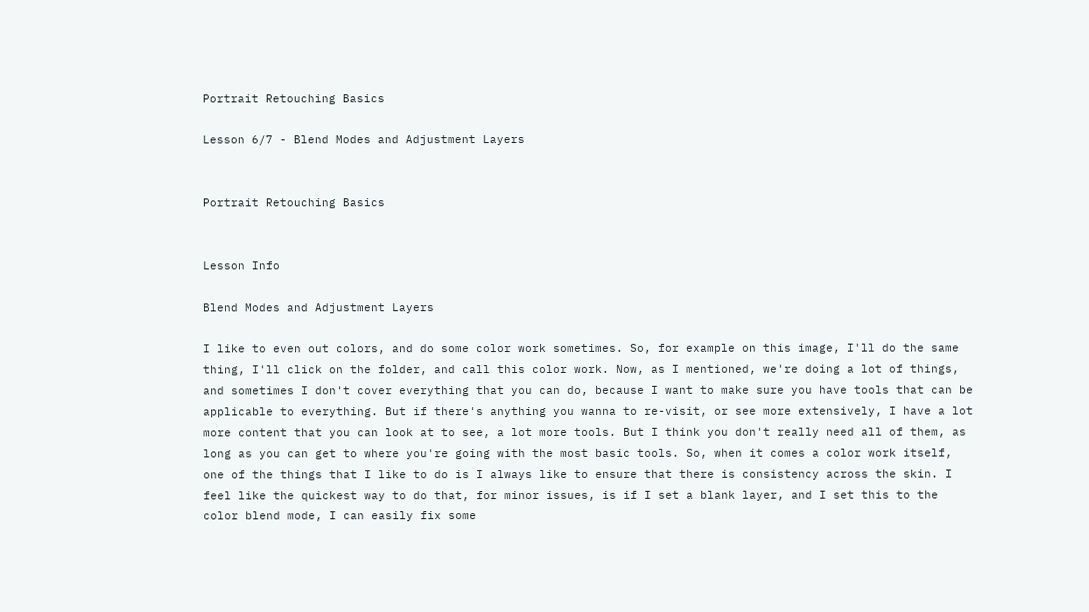Portrait Retouching Basics

Lesson 6/7 - Blend Modes and Adjustment Layers


Portrait Retouching Basics


Lesson Info

Blend Modes and Adjustment Layers

I like to even out colors, and do some color work sometimes. So, for example on this image, I'll do the same thing, I'll click on the folder, and call this color work. Now, as I mentioned, we're doing a lot of things, and sometimes I don't cover everything that you can do, because I want to make sure you have tools that can be applicable to everything. But if there's anything you wanna to re-visit, or see more extensively, I have a lot more content that you can look at to see, a lot more tools. But I think you don't really need all of them, as long as you can get to where you're going with the most basic tools. So, when it comes a color work itself, one of the things that I like to do is I always like to ensure that there is consistency across the skin. I feel like the quickest way to do that, for minor issues, is if I set a blank layer, and I set this to the color blend mode, I can easily fix some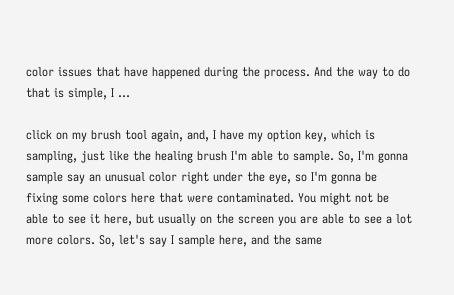color issues that have happened during the process. And the way to do that is simple, I ...

click on my brush tool again, and, I have my option key, which is sampling, just like the healing brush I'm able to sample. So, I'm gonna sample say an unusual color right under the eye, so I'm gonna be fixing some colors here that were contaminated. You might not be able to see it here, but usually on the screen you are able to see a lot more colors. So, let's say I sample here, and the same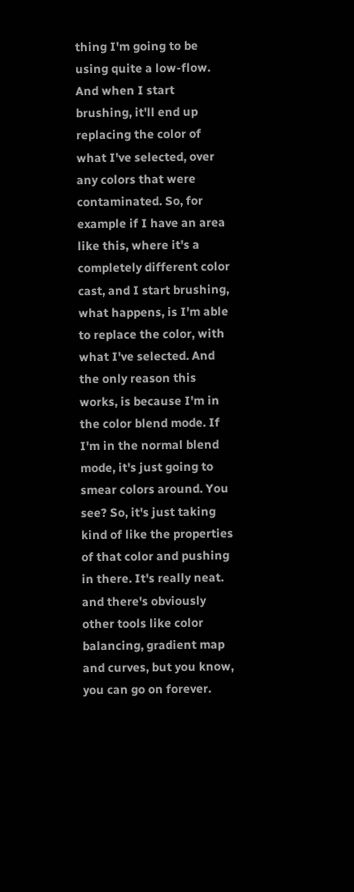thing I'm going to be using quite a low-flow. And when I start brushing, it'll end up replacing the color of what I've selected, over any colors that were contaminated. So, for example if I have an area like this, where it's a completely different color cast, and I start brushing, what happens, is I'm able to replace the color, with what I've selected. And the only reason this works, is because I'm in the color blend mode. If I'm in the normal blend mode, it's just going to smear colors around. You see? So, it's just taking kind of like the properties of that color and pushing in there. It's really neat. and there's obviously other tools like color balancing, gradient map and curves, but you know, you can go on forever.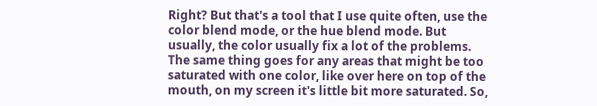Right? But that's a tool that I use quite often, use the color blend mode, or the hue blend mode. But usually, the color usually fix a lot of the problems. The same thing goes for any areas that might be too saturated with one color, like over here on top of the mouth, on my screen it's little bit more saturated. So,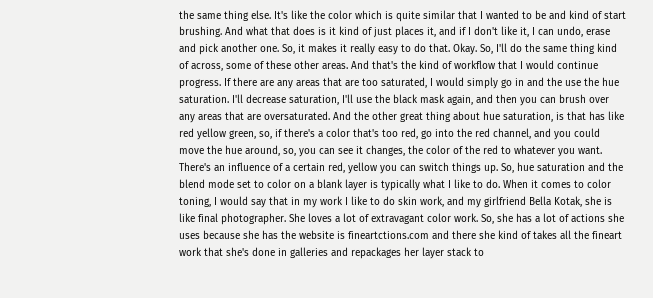the same thing else. It's like the color which is quite similar that I wanted to be and kind of start brushing. And what that does is it kind of just places it, and if I don't like it, I can undo, erase and pick another one. So, it makes it really easy to do that. Okay. So, I'll do the same thing kind of across, some of these other areas. And that's the kind of workflow that I would continue progress. If there are any areas that are too saturated, I would simply go in and the use the hue saturation. I'll decrease saturation, I'll use the black mask again, and then you can brush over any areas that are oversaturated. And the other great thing about hue saturation, is that has like red yellow green, so, if there's a color that's too red, go into the red channel, and you could move the hue around, so, you can see it changes, the color of the red to whatever you want. There's an influence of a certain red, yellow you can switch things up. So, hue saturation and the blend mode set to color on a blank layer is typically what I like to do. When it comes to color toning, I would say that in my work I like to do skin work, and my girlfriend Bella Kotak, she is like final photographer. She loves a lot of extravagant color work. So, she has a lot of actions she uses because she has the website is fineartctions.com and there she kind of takes all the fineart work that she's done in galleries and repackages her layer stack to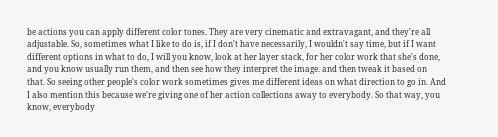be actions you can apply different color tones. They are very cinematic and extravagant, and they're all adjustable. So, sometimes what I like to do is, if I don't have necessarily, I wouldn't say time, but if I want different options in what to do, I will you know, look at her layer stack, for her color work that she's done, and you know usually run them, and then see how they interpret the image. and then tweak it based on that. So seeing other people's color work sometimes gives me different ideas on what direction to go in. And I also mention this because we're giving one of her action collections away to everybody. So that way, you know, everybody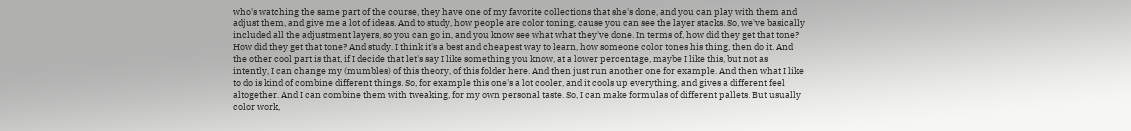who's watching the same part of the course, they have one of my favorite collections that she's done, and you can play with them and adjust them, and give me a lot of ideas. And to study, how people are color toning, cause you can see the layer stacks. So, we've basically included all the adjustment layers, so you can go in, and you know see what what they've done. In terms of, how did they get that tone? How did they get that tone? And study. I think it's a best and cheapest way to learn, how someone color tones his thing, then do it. And the other cool part is that, if I decide that let's say I like something you know, at a lower percentage, maybe I like this, but not as intently, I can change my (mumbles) of this theory, of this folder here. And then just run another one for example. And then what I like to do is kind of combine different things. So, for example this one's a lot cooler, and it cools up everything, and gives a different feel altogether. And I can combine them with tweaking, for my own personal taste. So, I can make formulas of different pallets. But usually color work,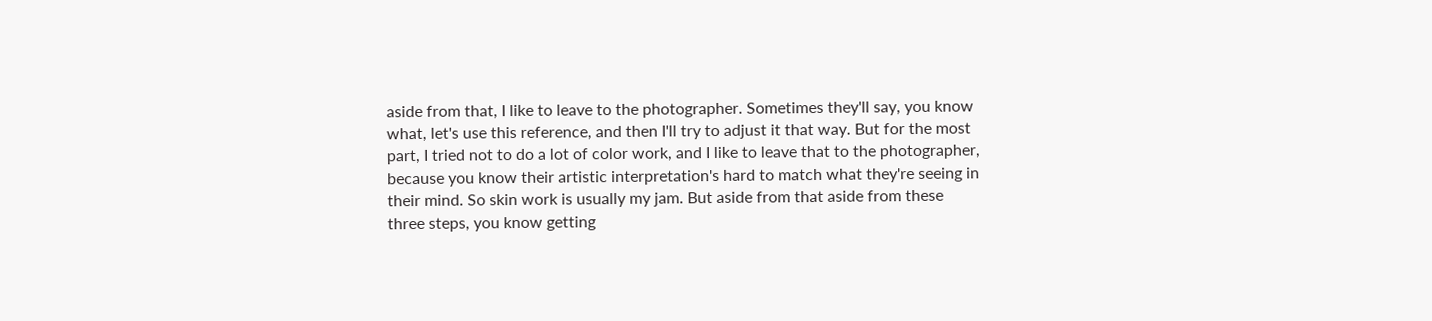aside from that, I like to leave to the photographer. Sometimes they'll say, you know what, let's use this reference, and then I'll try to adjust it that way. But for the most part, I tried not to do a lot of color work, and I like to leave that to the photographer, because you know their artistic interpretation's hard to match what they're seeing in their mind. So skin work is usually my jam. But aside from that aside from these three steps, you know getting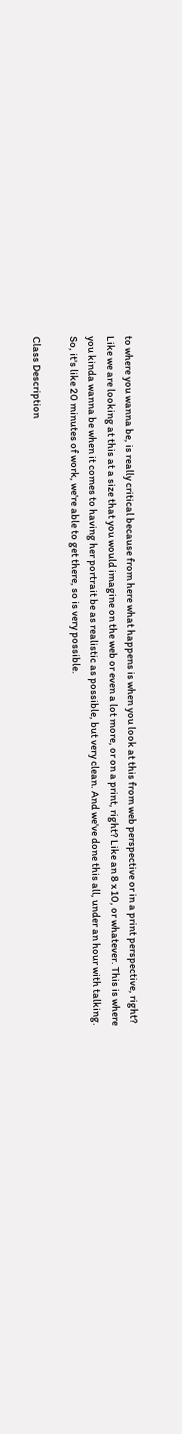to where you wanna be, is really critical because from here what happens is when you look at this from web perspective or in a print perspective, right? Like we are looking at this at a size that you would imagine on the web or even a lot more, or on a print, right? Like an 8 x 10, or whatever. This is where you kinda wanna be when it comes to having her portrait be as realistic as possible, but very clean. And we've done this all, under an hour with talking. So, it's like 20 minutes of work, we're able to get there, so is very possible.

Class Description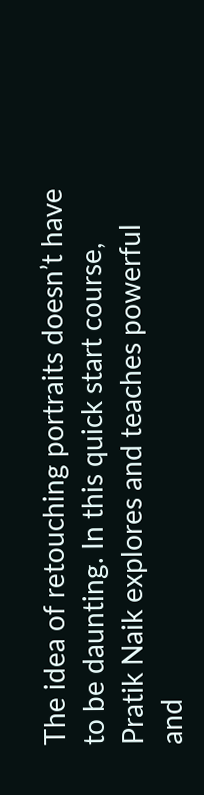The idea of retouching portraits doesn’t have to be daunting. In this quick start course, Pratik Naik explores and teaches powerful and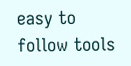easy to follow tools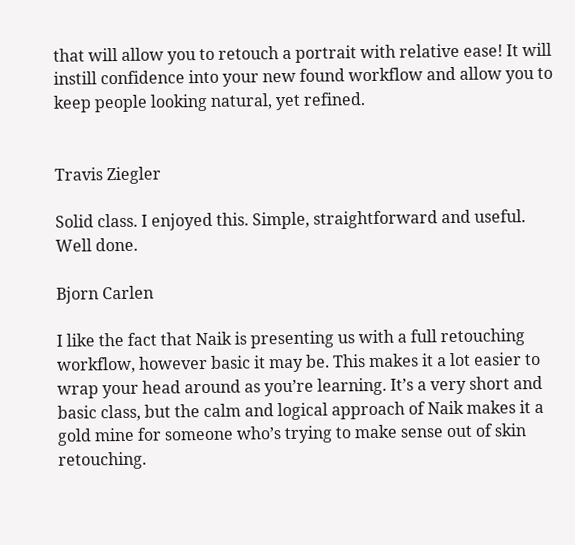that will allow you to retouch a portrait with relative ease! It will instill confidence into your new found workflow and allow you to keep people looking natural, yet refined.


Travis Ziegler

Solid class. I enjoyed this. Simple, straightforward and useful. Well done.

Bjorn Carlen

I like the fact that Naik is presenting us with a full retouching workflow, however basic it may be. This makes it a lot easier to wrap your head around as you’re learning. It’s a very short and basic class, but the calm and logical approach of Naik makes it a gold mine for someone who’s trying to make sense out of skin retouching.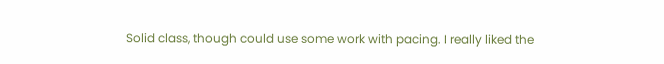Solid class, though could use some work with pacing. I really liked the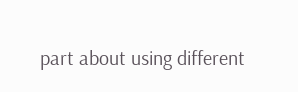part about using different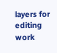layers for editing work